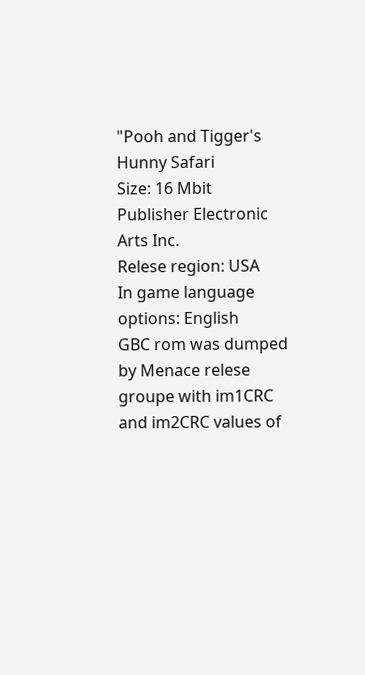"Pooh and Tigger's Hunny Safari
Size: 16 Mbit
Publisher Electronic Arts Inc.
Relese region: USA
In game language options: English
GBC rom was dumped by Menace relese groupe with im1CRC and im2CRC values of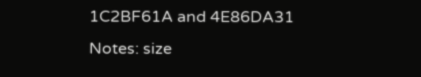1C2BF61A and 4E86DA31
Notes: size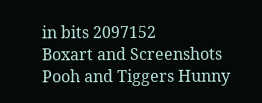in bits 2097152
Boxart and Screenshots
Pooh and Tiggers Hunny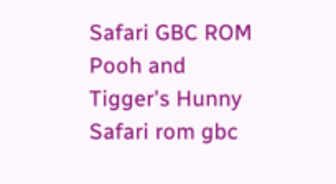Safari GBC ROM Pooh and Tigger's Hunny Safari rom gbc